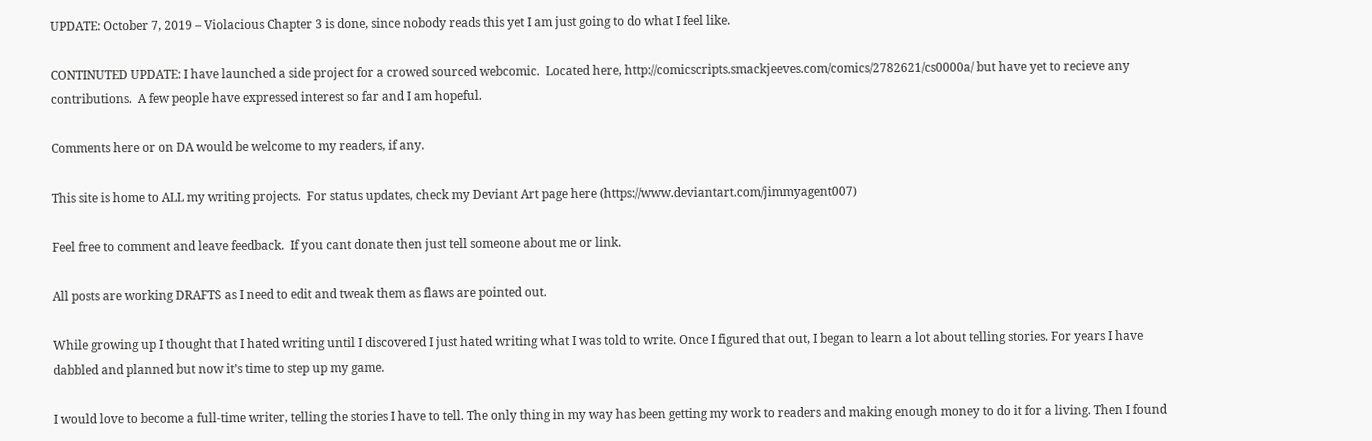UPDATE: October 7, 2019 – Violacious Chapter 3 is done, since nobody reads this yet I am just going to do what I feel like.

CONTINUTED UPDATE: I have launched a side project for a crowed sourced webcomic.  Located here, http://comicscripts.smackjeeves.com/comics/2782621/cs0000a/ but have yet to recieve any contributions.  A few people have expressed interest so far and I am hopeful.

Comments here or on DA would be welcome to my readers, if any.

This site is home to ALL my writing projects.  For status updates, check my Deviant Art page here (https://www.deviantart.com/jimmyagent007)

Feel free to comment and leave feedback.  If you cant donate then just tell someone about me or link.

All posts are working DRAFTS as I need to edit and tweak them as flaws are pointed out.

While growing up I thought that I hated writing until I discovered I just hated writing what I was told to write. Once I figured that out, I began to learn a lot about telling stories. For years I have dabbled and planned but now it’s time to step up my game.

I would love to become a full-time writer, telling the stories I have to tell. The only thing in my way has been getting my work to readers and making enough money to do it for a living. Then I found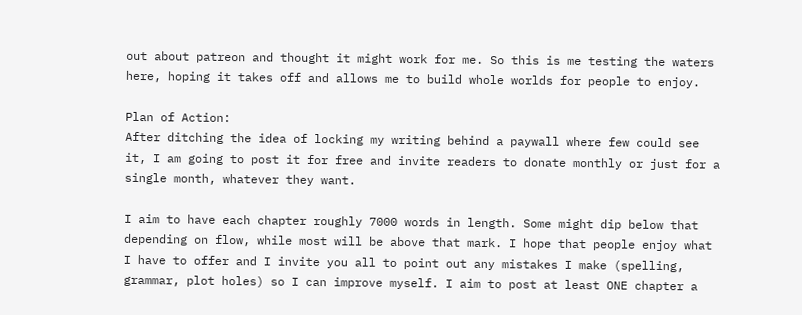out about patreon and thought it might work for me. So this is me testing the waters here, hoping it takes off and allows me to build whole worlds for people to enjoy.

Plan of Action:
After ditching the idea of locking my writing behind a paywall where few could see it, I am going to post it for free and invite readers to donate monthly or just for a single month, whatever they want.

I aim to have each chapter roughly 7000 words in length. Some might dip below that depending on flow, while most will be above that mark. I hope that people enjoy what I have to offer and I invite you all to point out any mistakes I make (spelling, grammar, plot holes) so I can improve myself. I aim to post at least ONE chapter a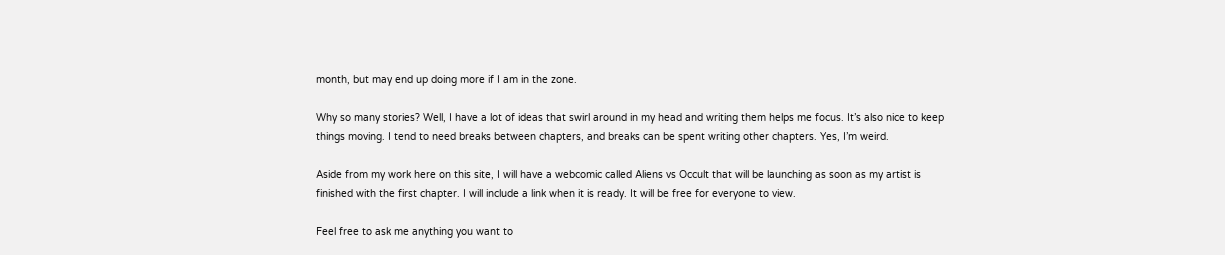month, but may end up doing more if I am in the zone.

Why so many stories? Well, I have a lot of ideas that swirl around in my head and writing them helps me focus. It’s also nice to keep things moving. I tend to need breaks between chapters, and breaks can be spent writing other chapters. Yes, I’m weird.

Aside from my work here on this site, I will have a webcomic called Aliens vs Occult that will be launching as soon as my artist is finished with the first chapter. I will include a link when it is ready. It will be free for everyone to view.

Feel free to ask me anything you want to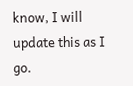know, I will update this as I go.